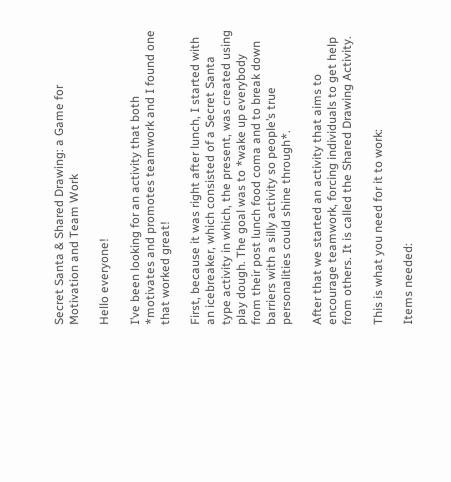Secret Santa & Shared Drawing: a Game for Motivation and Team Work

Hello everyone!

I’ve been looking for an activity that both *motivates and promotes teamwork and I found one that worked great!

First, because it was right after lunch, I started with an icebreaker, which consisted of a Secret Santa type activity in which, the present, was created using play dough. The goal was to *wake up everybody from their post lunch food coma and to break down barriers with a silly activity so people’s true personalities could shine through*.

After that we started an activity that aims to encourage teamwork, forcing individuals to get help from others. It is called the Shared Drawing Activity.

This is what you need for it to work:

Items needed: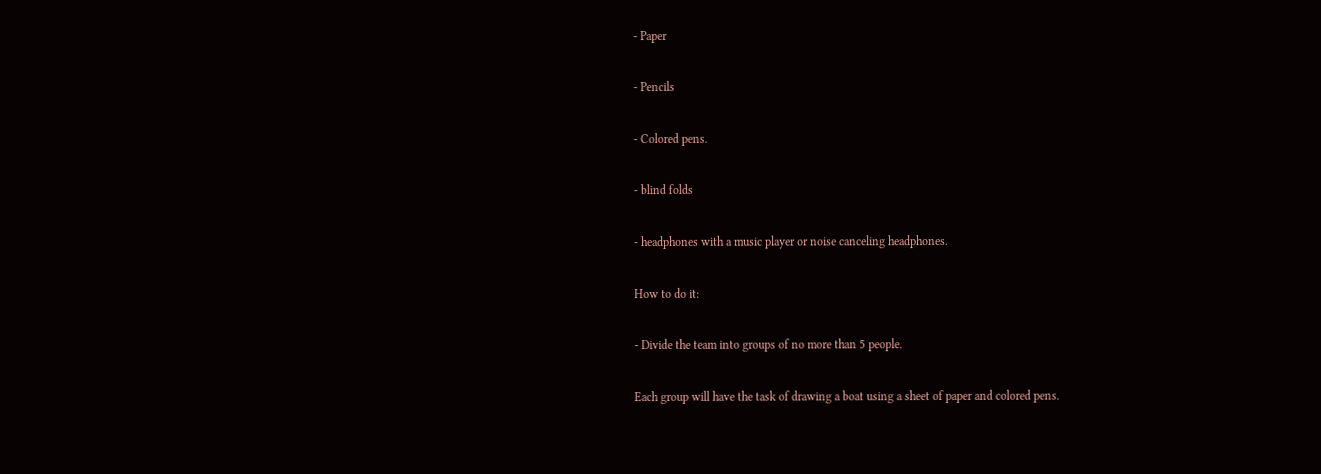- Paper

- Pencils

- Colored pens.

- blind folds

- headphones with a music player or noise canceling headphones.

How to do it:

- Divide the team into groups of no more than 5 people.

Each group will have the task of drawing a boat using a sheet of paper and colored pens.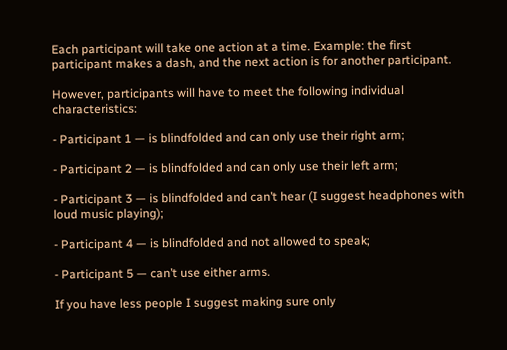Each participant will take one action at a time. Example: the first participant makes a dash, and the next action is for another participant.

However, participants will have to meet the following individual characteristics:

- Participant 1 — is blindfolded and can only use their right arm;

- Participant 2 — is blindfolded and can only use their left arm;

- Participant 3 — is blindfolded and can’t hear (I suggest headphones with loud music playing);

- Participant 4 — is blindfolded and not allowed to speak;

- Participant 5 — can’t use either arms.

If you have less people I suggest making sure only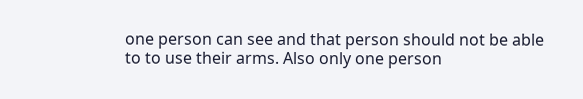one person can see and that person should not be able to to use their arms. Also only one person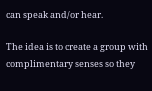can speak and/or hear.

The idea is to create a group with complimentary senses so they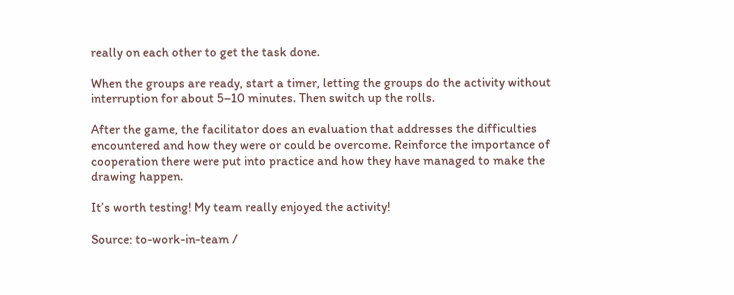really on each other to get the task done.

When the groups are ready, start a timer, letting the groups do the activity without interruption for about 5–10 minutes. Then switch up the rolls.

After the game, the facilitator does an evaluation that addresses the difficulties encountered and how they were or could be overcome. Reinforce the importance of cooperation there were put into practice and how they have managed to make the drawing happen.

It’s worth testing! My team really enjoyed the activity!

Source: to-work-in-team /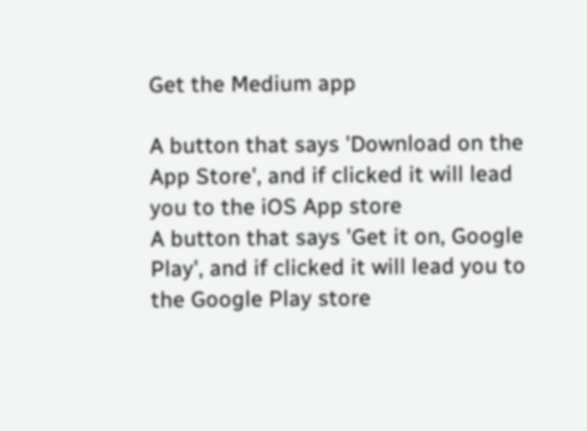Get the Medium app

A button that says 'Download on the App Store', and if clicked it will lead you to the iOS App store
A button that says 'Get it on, Google Play', and if clicked it will lead you to the Google Play store